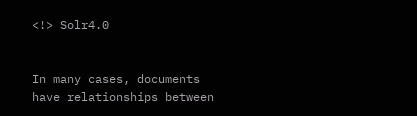<!> Solr4.0


In many cases, documents have relationships between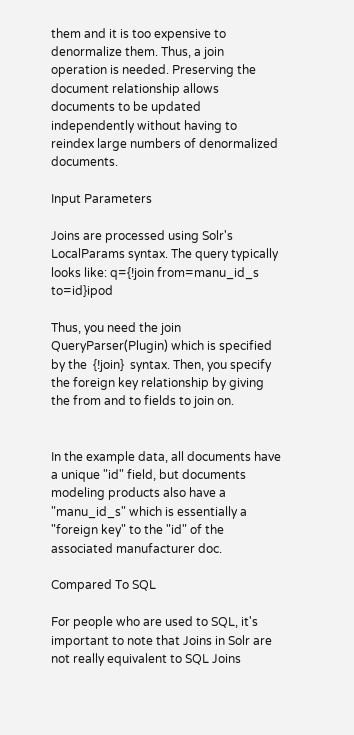them and it is too expensive to denormalize them. Thus, a join operation is needed. Preserving the document relationship allows documents to be updated independently without having to reindex large numbers of denormalized documents.

Input Parameters

Joins are processed using Solr's LocalParams syntax. The query typically looks like: q={!join from=manu_id_s to=id}ipod

Thus, you need the join QueryParser(Plugin) which is specified by the  {!join}  syntax. Then, you specify the foreign key relationship by giving the from and to fields to join on.


In the example data, all documents have a unique "id" field, but documents modeling products also have a "manu_id_s" which is essentially a "foreign key" to the "id" of the associated manufacturer doc.

Compared To SQL

For people who are used to SQL, it's important to note that Joins in Solr are not really equivalent to SQL Joins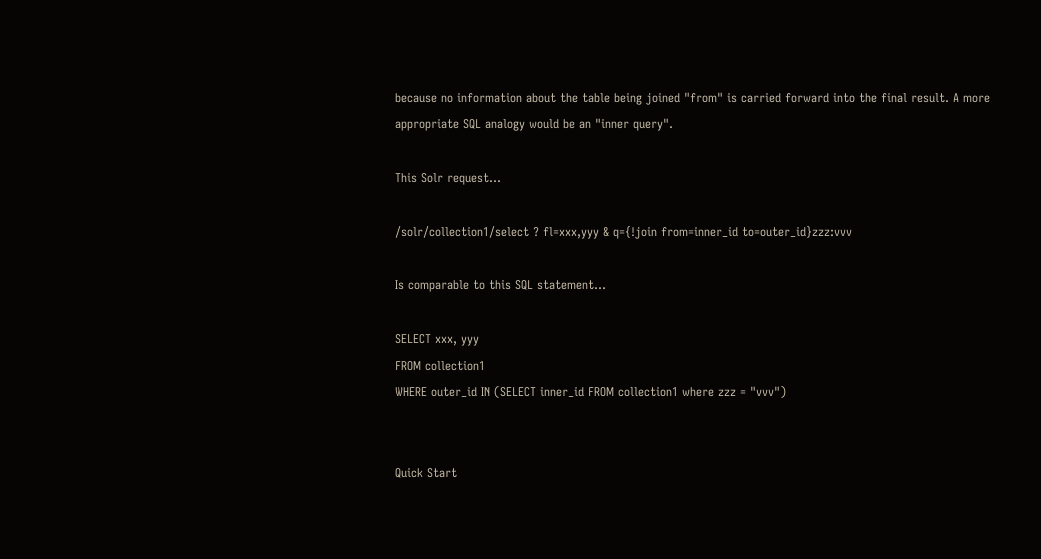because no information about the table being joined "from" is carried forward into the final result. A more appropriate SQL analogy would be an "inner query".

This Solr request...

/solr/collection1/select ? fl=xxx,yyy & q={!join from=inner_id to=outer_id}zzz:vvv

Is comparable to this SQL statement...

SELECT xxx, yyy
FROM collection1
WHERE outer_id IN (SELECT inner_id FROM collection1 where zzz = "vvv")


Quick Start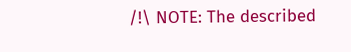/!\ NOTE: The described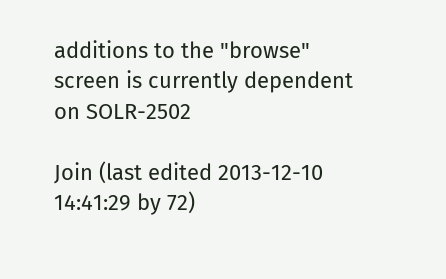additions to the "browse" screen is currently dependent on SOLR-2502

Join (last edited 2013-12-10 14:41:29 by 72)